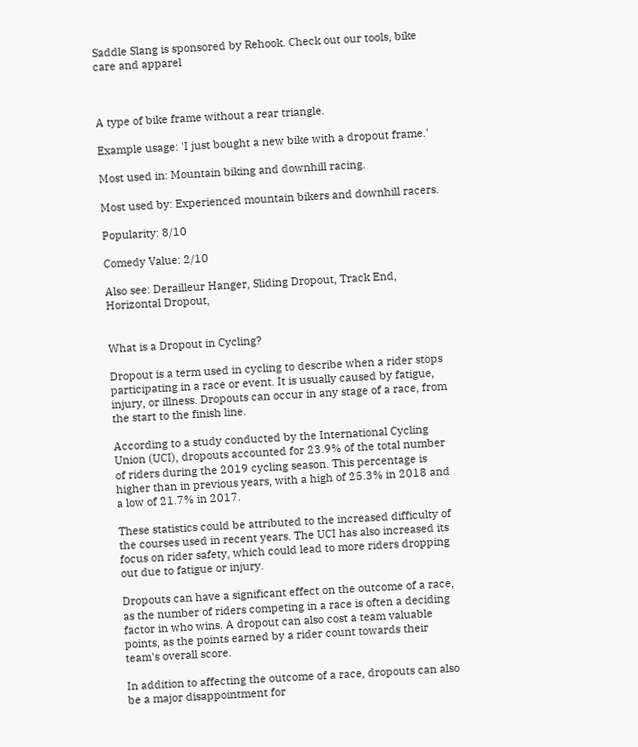Saddle Slang is sponsored by Rehook. Check out our tools, bike care and apparel



A type of bike frame without a rear triangle.

Example usage: 'I just bought a new bike with a dropout frame.'

Most used in: Mountain biking and downhill racing.

Most used by: Experienced mountain bikers and downhill racers.

Popularity: 8/10

Comedy Value: 2/10

Also see: Derailleur Hanger, Sliding Dropout, Track End, Horizontal Dropout,


What is a Dropout in Cycling?

Dropout is a term used in cycling to describe when a rider stops participating in a race or event. It is usually caused by fatigue, injury, or illness. Dropouts can occur in any stage of a race, from the start to the finish line.

According to a study conducted by the International Cycling Union (UCI), dropouts accounted for 23.9% of the total number of riders during the 2019 cycling season. This percentage is higher than in previous years, with a high of 25.3% in 2018 and a low of 21.7% in 2017.

These statistics could be attributed to the increased difficulty of the courses used in recent years. The UCI has also increased its focus on rider safety, which could lead to more riders dropping out due to fatigue or injury.

Dropouts can have a significant effect on the outcome of a race, as the number of riders competing in a race is often a deciding factor in who wins. A dropout can also cost a team valuable points, as the points earned by a rider count towards their team's overall score.

In addition to affecting the outcome of a race, dropouts can also be a major disappointment for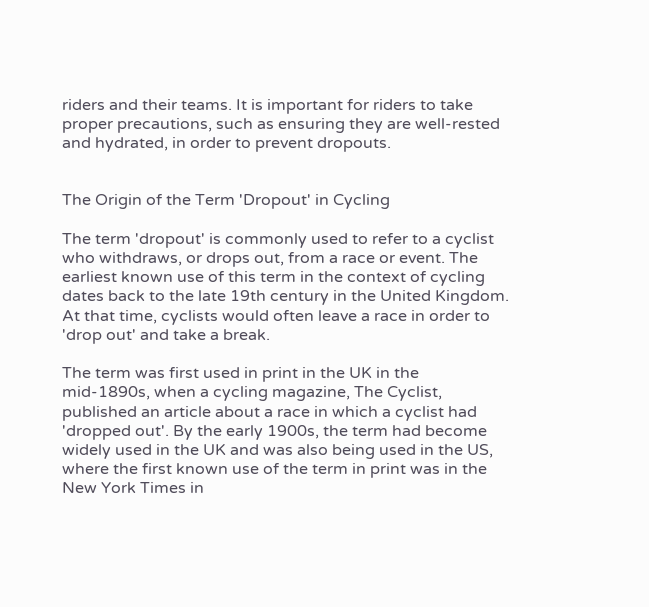riders and their teams. It is important for riders to take proper precautions, such as ensuring they are well-rested and hydrated, in order to prevent dropouts.


The Origin of the Term 'Dropout' in Cycling

The term 'dropout' is commonly used to refer to a cyclist who withdraws, or drops out, from a race or event. The earliest known use of this term in the context of cycling dates back to the late 19th century in the United Kingdom. At that time, cyclists would often leave a race in order to 'drop out' and take a break.

The term was first used in print in the UK in the mid-1890s, when a cycling magazine, The Cyclist, published an article about a race in which a cyclist had 'dropped out'. By the early 1900s, the term had become widely used in the UK and was also being used in the US, where the first known use of the term in print was in the New York Times in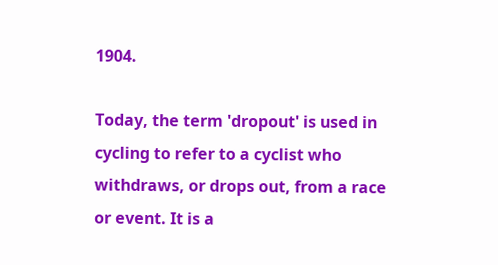1904.

Today, the term 'dropout' is used in cycling to refer to a cyclist who withdraws, or drops out, from a race or event. It is a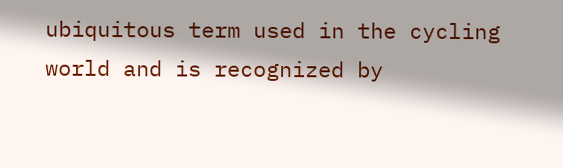ubiquitous term used in the cycling world and is recognized by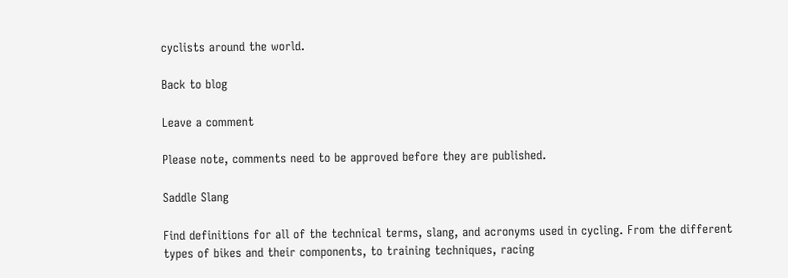cyclists around the world.

Back to blog

Leave a comment

Please note, comments need to be approved before they are published.

Saddle Slang

Find definitions for all of the technical terms, slang, and acronyms used in cycling. From the different types of bikes and their components, to training techniques, racing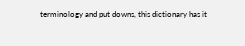terminology and put downs, this dictionary has it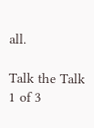all.

Talk the Talk
1 of 3